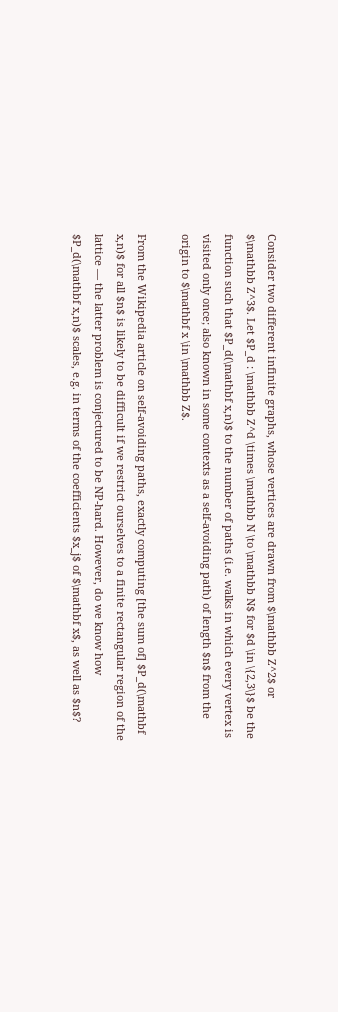Consider two different infinite graphs, whose vertices are drawn from $\mathbb Z^2$ or $\mathbb Z^3$. Let $P_d : \mathbb Z^d \times \mathbb N \to \mathbb N$ for $d \in \{2,3\}$ be the function such that $P_d(\mathbf x,n)$ to the number of paths (i.e. walks in which every vertex is visited only once; also known in some contexts as a self-avoiding path) of length $n$ from the origin to $\mathbf x \in \mathbb Z$.

From the Wikipedia article on self-avoiding paths, exactly computing [the sum of] $P_d(\mathbf x,n)$ for all $n$ is likely to be difficult if we restrict ourselves to a finite rectangular region of the lattice — the latter problem is conjectured to be NP-hard. However, do we know how $P_d(\mathbf x,n)$ scales, e.g. in terms of the coefficients $x_j$ of $\mathbf x$, as well as $n$?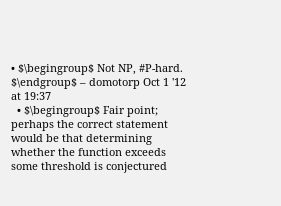• $\begingroup$ Not NP, #P-hard. $\endgroup$ – domotorp Oct 1 '12 at 19:37
  • $\begingroup$ Fair point; perhaps the correct statement would be that determining whether the function exceeds some threshold is conjectured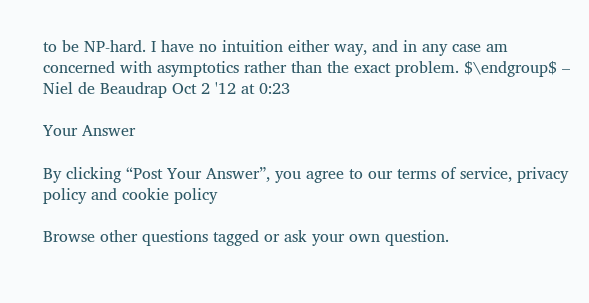to be NP-hard. I have no intuition either way, and in any case am concerned with asymptotics rather than the exact problem. $\endgroup$ – Niel de Beaudrap Oct 2 '12 at 0:23

Your Answer

By clicking “Post Your Answer”, you agree to our terms of service, privacy policy and cookie policy

Browse other questions tagged or ask your own question.